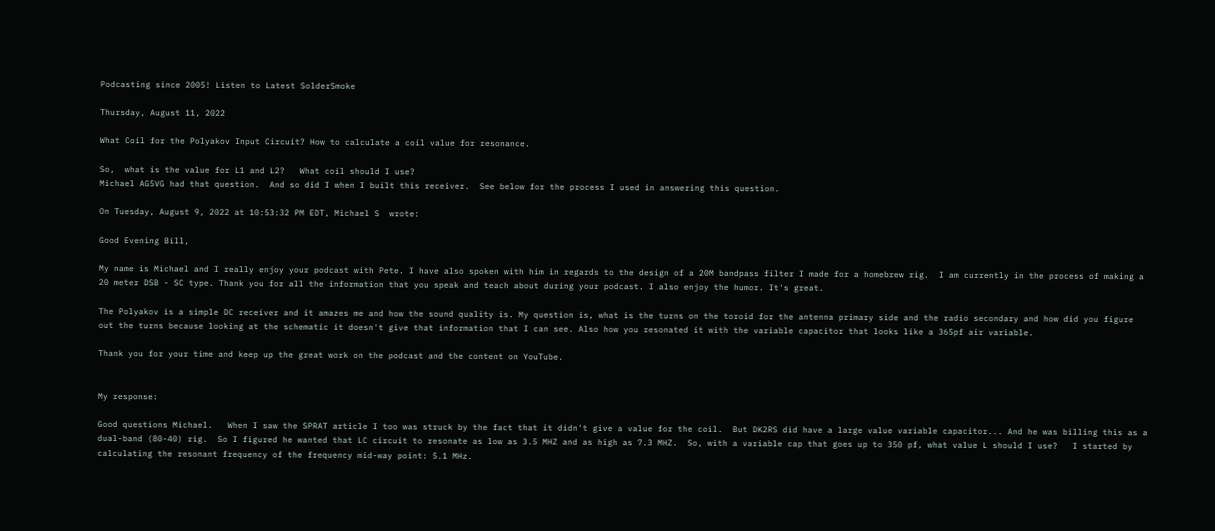Podcasting since 2005! Listen to Latest SolderSmoke

Thursday, August 11, 2022

What Coil for the Polyakov Input Circuit? How to calculate a coil value for resonance.

So,  what is the value for L1 and L2?   What coil should I use?
Michael AG5VG had that question.  And so did I when I built this receiver.  See below for the process I used in answering this question.

On Tuesday, August 9, 2022 at 10:53:32 PM EDT, Michael S  wrote:

Good Evening Bill,

My name is Michael and I really enjoy your podcast with Pete. I have also spoken with him in regards to the design of a 20M bandpass filter I made for a homebrew rig.  I am currently in the process of making a 20 meter DSB - SC type. Thank you for all the information that you speak and teach about during your podcast. I also enjoy the humor. It's great.

The Polyakov is a simple DC receiver and it amazes me and how the sound quality is. My question is, what is the turns on the toroid for the antenna primary side and the radio secondary and how did you figure out the turns because looking at the schematic it doesn't give that information that I can see. Also how you resonated it with the variable capacitor that looks like a 365pf air variable.

Thank you for your time and keep up the great work on the podcast and the content on YouTube.


My response:

Good questions Michael.   When I saw the SPRAT article I too was struck by the fact that it didn't give a value for the coil.  But DK2RS did have a large value variable capacitor... And he was billing this as a dual-band (80-40) rig.  So I figured he wanted that LC circuit to resonate as low as 3.5 MHZ and as high as 7.3 MHZ.  So, with a variable cap that goes up to 350 pf, what value L should I use?   I started by calculating the resonant frequency of the frequency mid-way point: 5.1 MHz.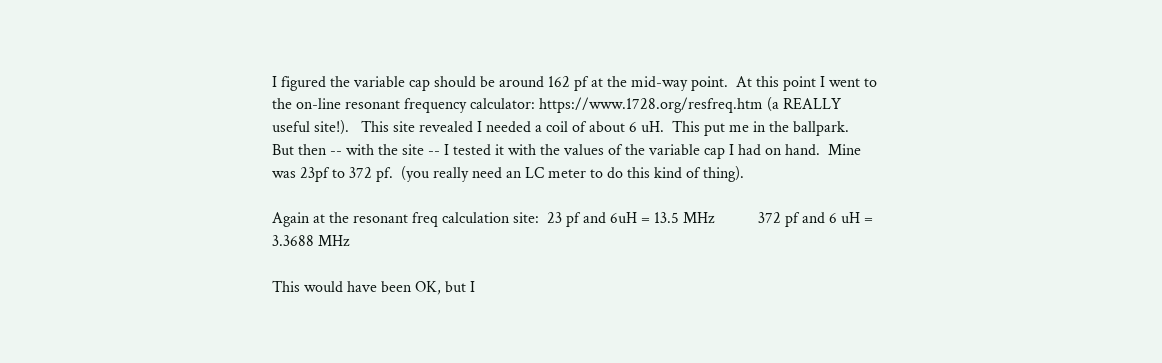I figured the variable cap should be around 162 pf at the mid-way point.  At this point I went to the on-line resonant frequency calculator: https://www.1728.org/resfreq.htm (a REALLY useful site!).   This site revealed I needed a coil of about 6 uH.  This put me in the ballpark.   But then -- with the site -- I tested it with the values of the variable cap I had on hand.  Mine was 23pf to 372 pf.  (you really need an LC meter to do this kind of thing).

Again at the resonant freq calculation site:  23 pf and 6uH = 13.5 MHz           372 pf and 6 uH = 3.3688 MHz

This would have been OK, but I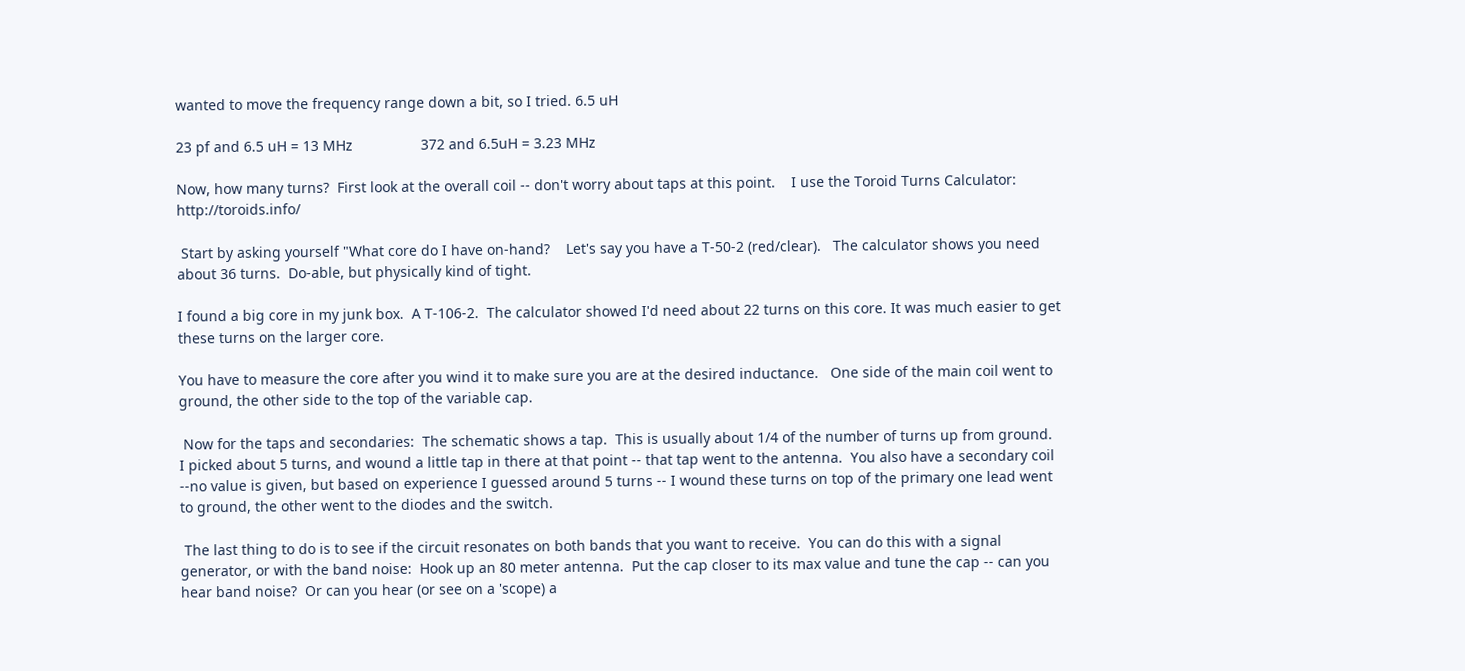wanted to move the frequency range down a bit, so I tried. 6.5 uH

23 pf and 6.5 uH = 13 MHz                 372 and 6.5uH = 3.23 MHz

Now, how many turns?  First look at the overall coil -- don't worry about taps at this point.    I use the Toroid Turns Calculator: http://toroids.info/

 Start by asking yourself "What core do I have on-hand?    Let's say you have a T-50-2 (red/clear).   The calculator shows you need about 36 turns.  Do-able, but physically kind of tight.

I found a big core in my junk box.  A T-106-2.  The calculator showed I'd need about 22 turns on this core. It was much easier to get these turns on the larger core.

You have to measure the core after you wind it to make sure you are at the desired inductance.   One side of the main coil went to ground, the other side to the top of the variable cap.

 Now for the taps and secondaries:  The schematic shows a tap.  This is usually about 1/4 of the number of turns up from ground.   I picked about 5 turns, and wound a little tap in there at that point -- that tap went to the antenna.  You also have a secondary coil --no value is given, but based on experience I guessed around 5 turns -- I wound these turns on top of the primary one lead went to ground, the other went to the diodes and the switch.

 The last thing to do is to see if the circuit resonates on both bands that you want to receive.  You can do this with a signal generator, or with the band noise:  Hook up an 80 meter antenna.  Put the cap closer to its max value and tune the cap -- can you hear band noise?  Or can you hear (or see on a 'scope) a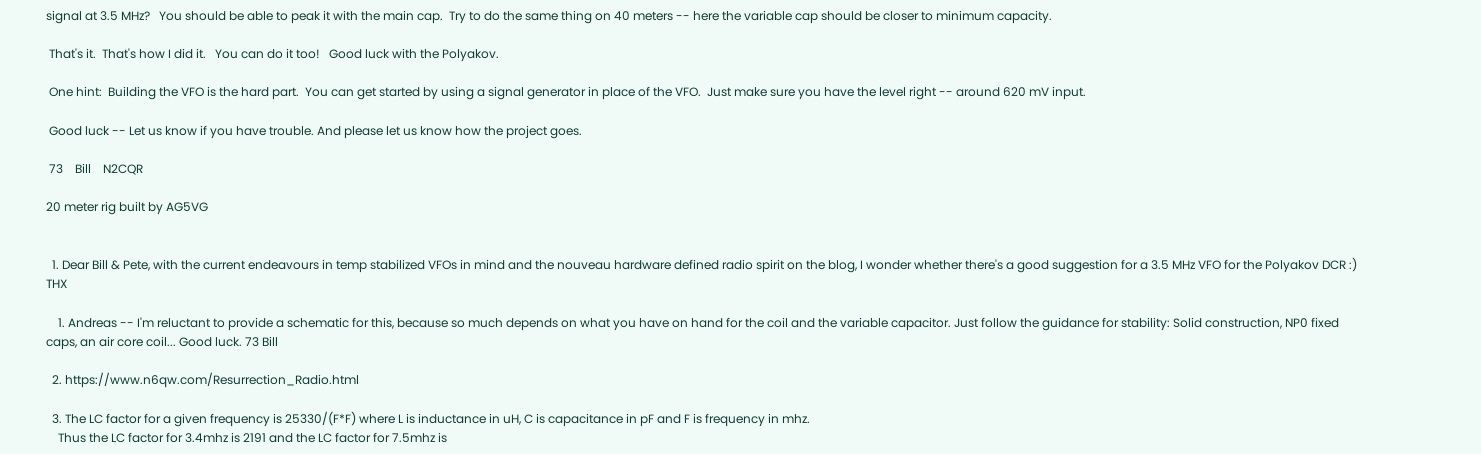signal at 3.5 MHz?   You should be able to peak it with the main cap.  Try to do the same thing on 40 meters -- here the variable cap should be closer to minimum capacity.

 That's it.  That's how I did it.   You can do it too!   Good luck with the Polyakov.

 One hint:  Building the VFO is the hard part.  You can get started by using a signal generator in place of the VFO.  Just make sure you have the level right -- around 620 mV input.

 Good luck -- Let us know if you have trouble. And please let us know how the project goes.

 73    Bill    N2CQR

20 meter rig built by AG5VG


  1. Dear Bill & Pete, with the current endeavours in temp stabilized VFOs in mind and the nouveau hardware defined radio spirit on the blog, I wonder whether there's a good suggestion for a 3.5 MHz VFO for the Polyakov DCR :) THX

    1. Andreas -- I'm reluctant to provide a schematic for this, because so much depends on what you have on hand for the coil and the variable capacitor. Just follow the guidance for stability: Solid construction, NP0 fixed caps, an air core coil... Good luck. 73 Bill

  2. https://www.n6qw.com/Resurrection_Radio.html

  3. The LC factor for a given frequency is 25330/(F*F) where L is inductance in uH, C is capacitance in pF and F is frequency in mhz.
    Thus the LC factor for 3.4mhz is 2191 and the LC factor for 7.5mhz is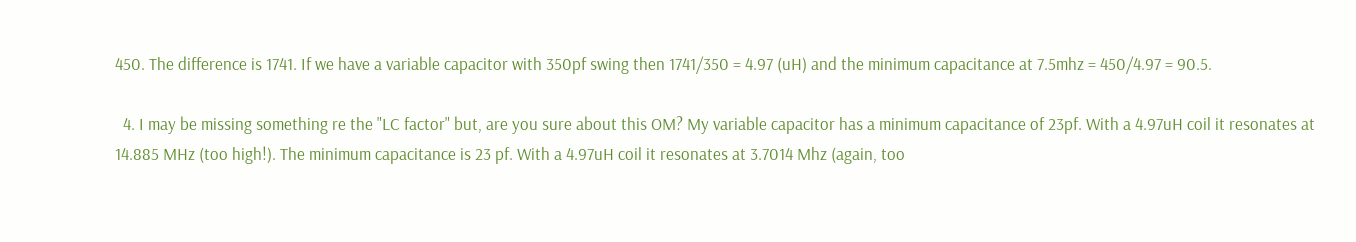450. The difference is 1741. If we have a variable capacitor with 350pf swing then 1741/350 = 4.97 (uH) and the minimum capacitance at 7.5mhz = 450/4.97 = 90.5.

  4. I may be missing something re the "LC factor" but, are you sure about this OM? My variable capacitor has a minimum capacitance of 23pf. With a 4.97uH coil it resonates at 14.885 MHz (too high!). The minimum capacitance is 23 pf. With a 4.97uH coil it resonates at 3.7014 Mhz (again, too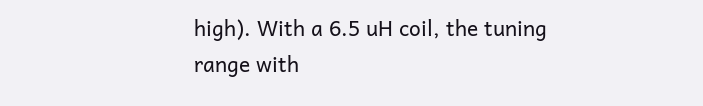high). With a 6.5 uH coil, the tuning range with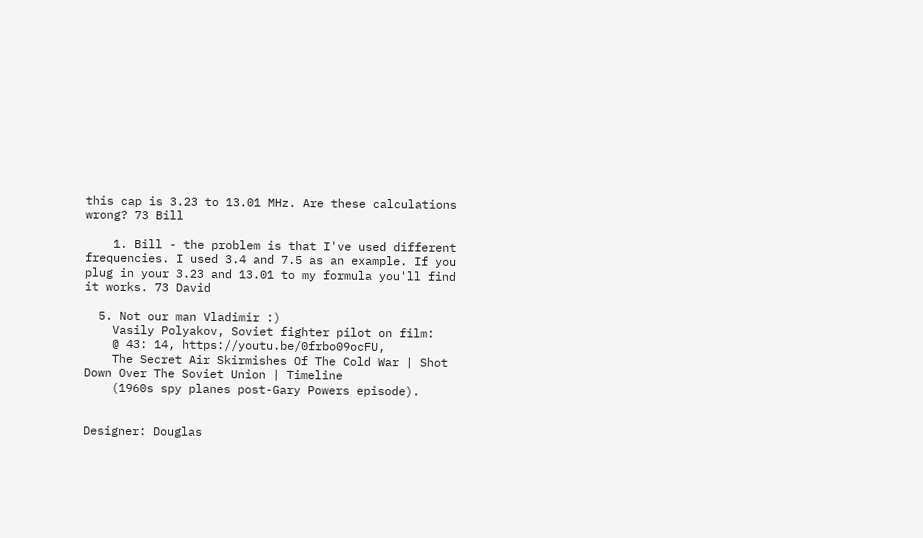this cap is 3.23 to 13.01 MHz. Are these calculations wrong? 73 Bill

    1. Bill - the problem is that I've used different frequencies. I used 3.4 and 7.5 as an example. If you plug in your 3.23 and 13.01 to my formula you'll find it works. 73 David

  5. Not our man Vladimir :)
    Vasily Polyakov, Soviet fighter pilot on film:
    @ 43: 14, https://youtu.be/0frbo09ocFU,
    The Secret Air Skirmishes Of The Cold War | Shot Down Over The Soviet Union | Timeline
    (1960s spy planes post-Gary Powers episode).


Designer: Douglas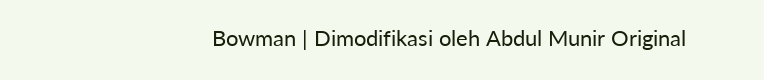Bowman | Dimodifikasi oleh Abdul Munir Original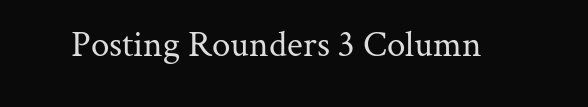Posting Rounders 3 Column